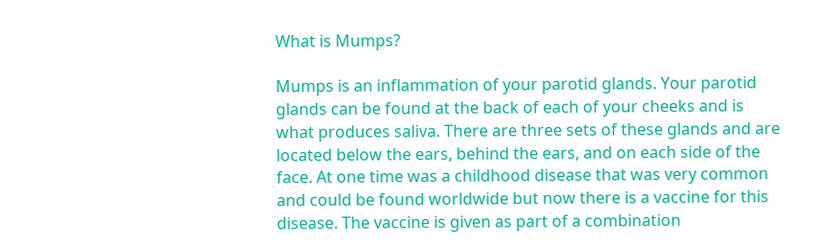What is Mumps?

Mumps is an inflammation of your parotid glands. Your parotid glands can be found at the back of each of your cheeks and is what produces saliva. There are three sets of these glands and are located below the ears, behind the ears, and on each side of the face. At one time was a childhood disease that was very common and could be found worldwide but now there is a vaccine for this disease. The vaccine is given as part of a combination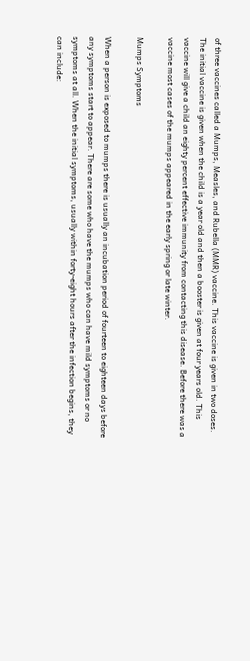of three vaccines called a Mumps, Measles, and Rubella (MMR) vaccine. This vaccine is given in two doses. The initial vaccine is given when the child is a year old and then a booster is given at four years old. This vaccine will give a child an eighty percent effective immunity from contacting this disease. Before there was a vaccine most cases of the mumps appeared in the early spring or late winter.

Mumps Symptoms

When a person is exposed to mumps there is usually an incubation period of fourteen to eighteen days before any symptoms start to appear. There are some who have the mumps who can have mild symptoms or no symptoms at all. When the initial symptoms, usually within forty-eight hours after the infection begins, they can include: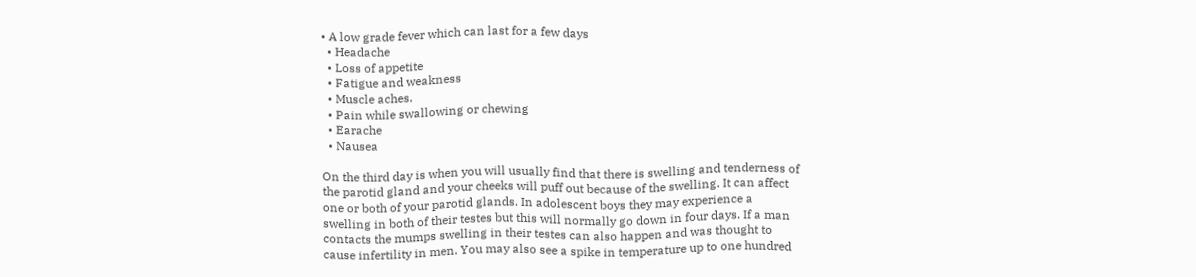• A low grade fever which can last for a few days
  • Headache
  • Loss of appetite
  • Fatigue and weakness
  • Muscle aches.
  • Pain while swallowing or chewing
  • Earache
  • Nausea

On the third day is when you will usually find that there is swelling and tenderness of the parotid gland and your cheeks will puff out because of the swelling. It can affect one or both of your parotid glands. In adolescent boys they may experience a swelling in both of their testes but this will normally go down in four days. If a man contacts the mumps swelling in their testes can also happen and was thought to cause infertility in men. You may also see a spike in temperature up to one hundred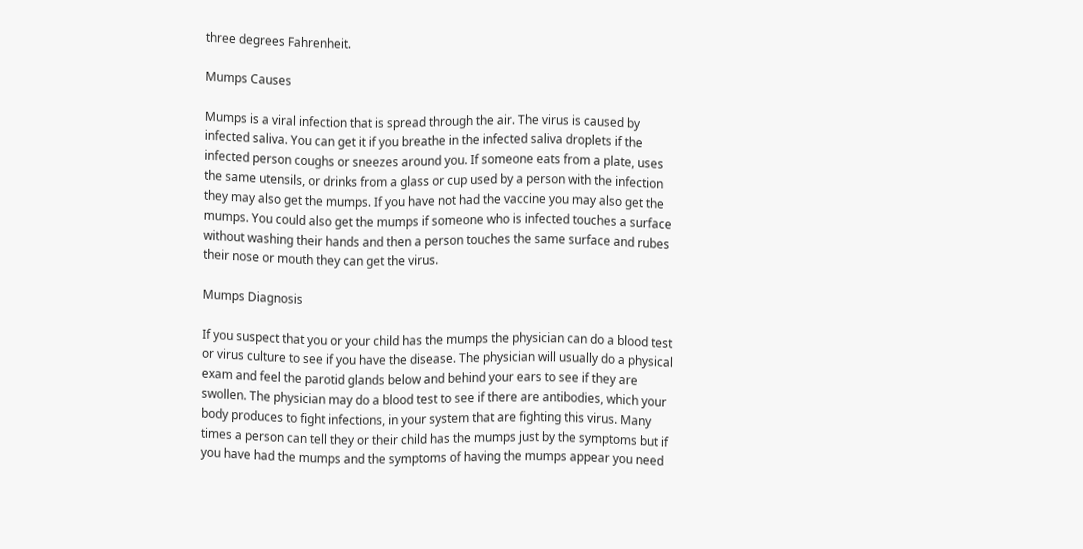three degrees Fahrenheit.

Mumps Causes

Mumps is a viral infection that is spread through the air. The virus is caused by infected saliva. You can get it if you breathe in the infected saliva droplets if the infected person coughs or sneezes around you. If someone eats from a plate, uses the same utensils, or drinks from a glass or cup used by a person with the infection they may also get the mumps. If you have not had the vaccine you may also get the mumps. You could also get the mumps if someone who is infected touches a surface without washing their hands and then a person touches the same surface and rubes their nose or mouth they can get the virus.

Mumps Diagnosis

If you suspect that you or your child has the mumps the physician can do a blood test or virus culture to see if you have the disease. The physician will usually do a physical exam and feel the parotid glands below and behind your ears to see if they are swollen. The physician may do a blood test to see if there are antibodies, which your body produces to fight infections, in your system that are fighting this virus. Many times a person can tell they or their child has the mumps just by the symptoms but if you have had the mumps and the symptoms of having the mumps appear you need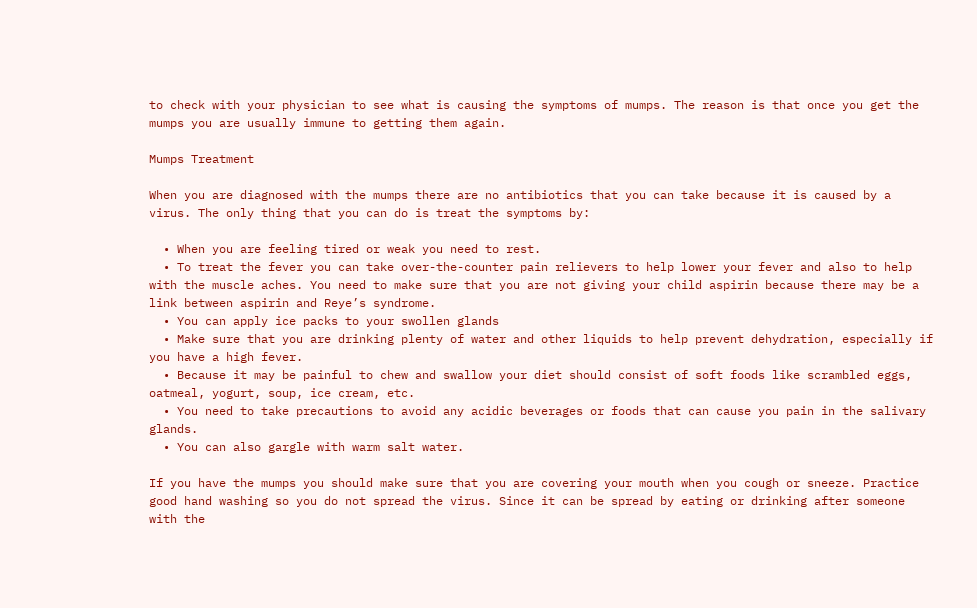to check with your physician to see what is causing the symptoms of mumps. The reason is that once you get the mumps you are usually immune to getting them again.

Mumps Treatment

When you are diagnosed with the mumps there are no antibiotics that you can take because it is caused by a virus. The only thing that you can do is treat the symptoms by:

  • When you are feeling tired or weak you need to rest.
  • To treat the fever you can take over-the-counter pain relievers to help lower your fever and also to help with the muscle aches. You need to make sure that you are not giving your child aspirin because there may be a link between aspirin and Reye’s syndrome.
  • You can apply ice packs to your swollen glands
  • Make sure that you are drinking plenty of water and other liquids to help prevent dehydration, especially if you have a high fever.
  • Because it may be painful to chew and swallow your diet should consist of soft foods like scrambled eggs, oatmeal, yogurt, soup, ice cream, etc.
  • You need to take precautions to avoid any acidic beverages or foods that can cause you pain in the salivary glands.
  • You can also gargle with warm salt water.

If you have the mumps you should make sure that you are covering your mouth when you cough or sneeze. Practice good hand washing so you do not spread the virus. Since it can be spread by eating or drinking after someone with the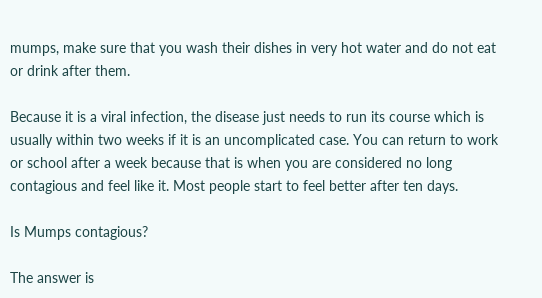mumps, make sure that you wash their dishes in very hot water and do not eat or drink after them.

Because it is a viral infection, the disease just needs to run its course which is usually within two weeks if it is an uncomplicated case. You can return to work or school after a week because that is when you are considered no long contagious and feel like it. Most people start to feel better after ten days.

Is Mumps contagious?

The answer is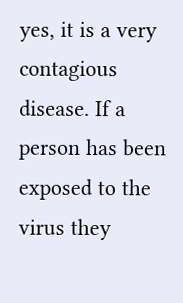yes, it is a very contagious disease. If a person has been exposed to the virus they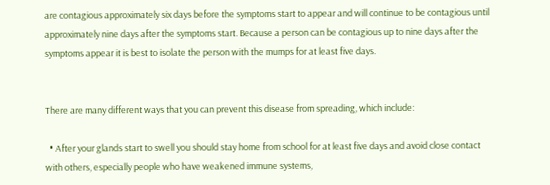are contagious approximately six days before the symptoms start to appear and will continue to be contagious until approximately nine days after the symptoms start. Because a person can be contagious up to nine days after the symptoms appear it is best to isolate the person with the mumps for at least five days.


There are many different ways that you can prevent this disease from spreading, which include:

  • After your glands start to swell you should stay home from school for at least five days and avoid close contact with others, especially people who have weakened immune systems,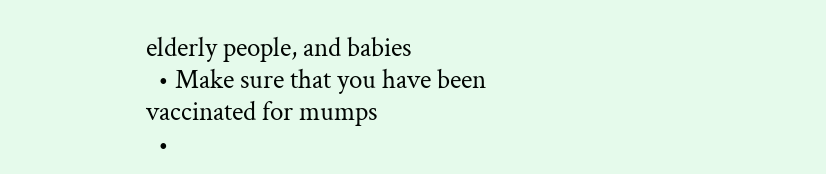elderly people, and babies
  • Make sure that you have been vaccinated for mumps
  •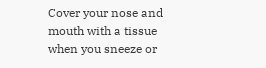Cover your nose and mouth with a tissue when you sneeze or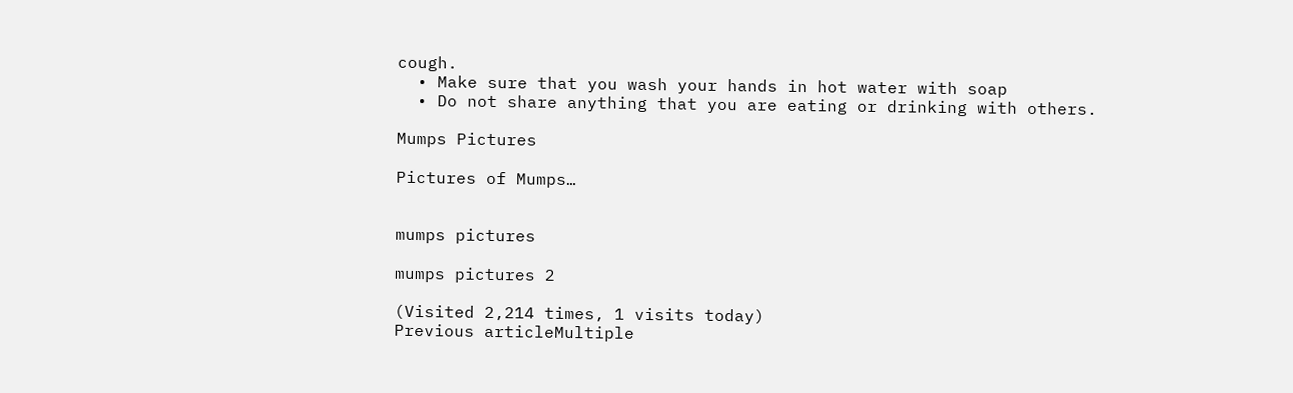cough.
  • Make sure that you wash your hands in hot water with soap
  • Do not share anything that you are eating or drinking with others.

Mumps Pictures

Pictures of Mumps…


mumps pictures

mumps pictures 2

(Visited 2,214 times, 1 visits today)
Previous articleMultiple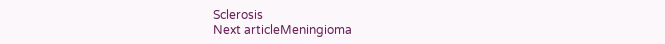Sclerosis
Next articleMeningioma